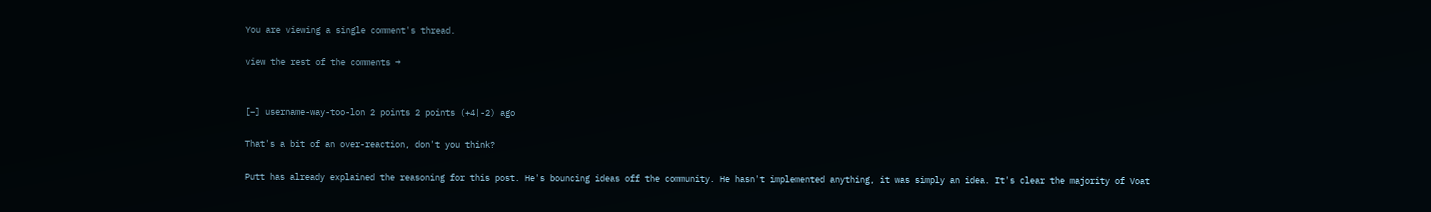You are viewing a single comment's thread.

view the rest of the comments →


[–] username-way-too-lon 2 points 2 points (+4|-2) ago

That's a bit of an over-reaction, don't you think?

Putt has already explained the reasoning for this post. He's bouncing ideas off the community. He hasn't implemented anything, it was simply an idea. It's clear the majority of Voat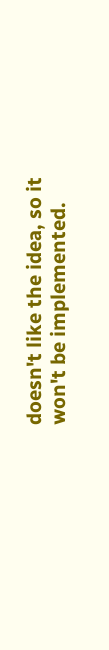doesn't like the idea, so it won't be implemented.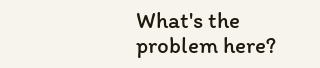What's the problem here?